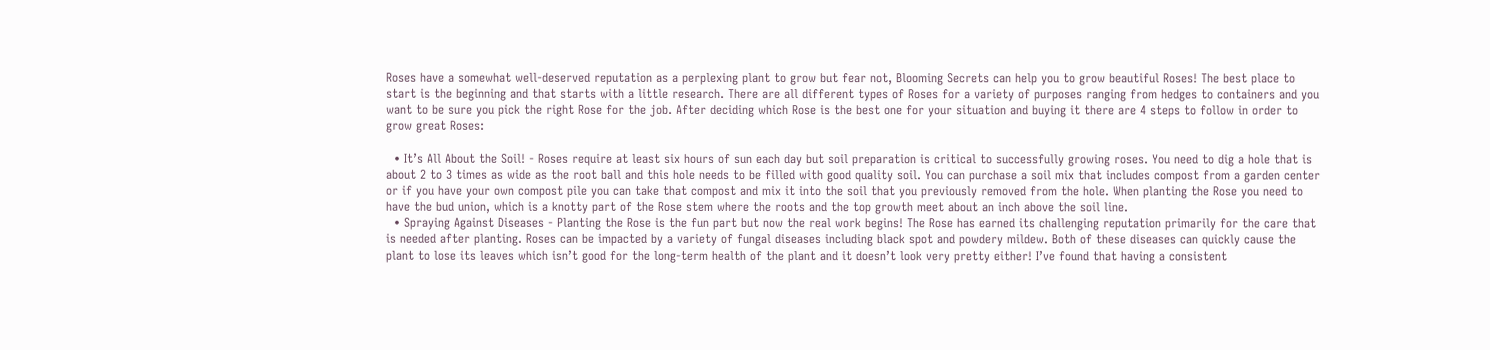Roses have a somewhat well-deserved reputation as a perplexing plant to grow but fear not, Blooming Secrets can help you to grow beautiful Roses! The best place to start is the beginning and that starts with a little research. There are all different types of Roses for a variety of purposes ranging from hedges to containers and you want to be sure you pick the right Rose for the job. After deciding which Rose is the best one for your situation and buying it there are 4 steps to follow in order to grow great Roses:

  • It’s All About the Soil! - Roses require at least six hours of sun each day but soil preparation is critical to successfully growing roses. You need to dig a hole that is about 2 to 3 times as wide as the root ball and this hole needs to be filled with good quality soil. You can purchase a soil mix that includes compost from a garden center or if you have your own compost pile you can take that compost and mix it into the soil that you previously removed from the hole. When planting the Rose you need to have the bud union, which is a knotty part of the Rose stem where the roots and the top growth meet about an inch above the soil line.
  • Spraying Against Diseases - Planting the Rose is the fun part but now the real work begins! The Rose has earned its challenging reputation primarily for the care that is needed after planting. Roses can be impacted by a variety of fungal diseases including black spot and powdery mildew. Both of these diseases can quickly cause the plant to lose its leaves which isn’t good for the long-term health of the plant and it doesn’t look very pretty either! I’ve found that having a consistent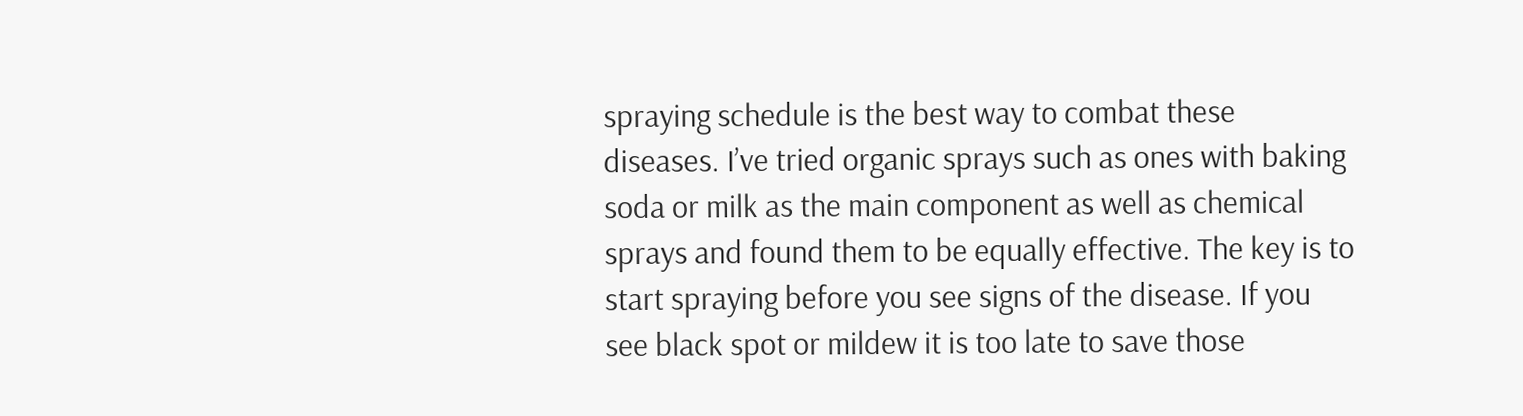spraying schedule is the best way to combat these diseases. I’ve tried organic sprays such as ones with baking soda or milk as the main component as well as chemical sprays and found them to be equally effective. The key is to start spraying before you see signs of the disease. If you see black spot or mildew it is too late to save those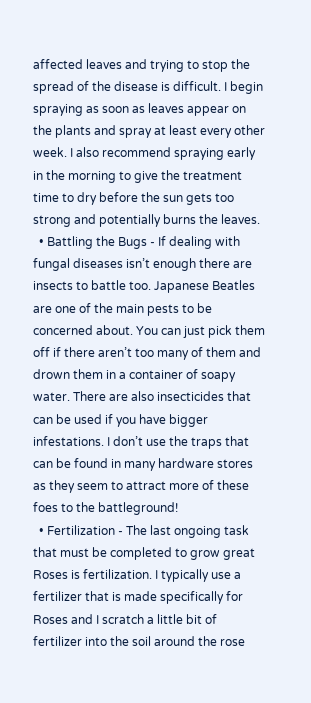affected leaves and trying to stop the spread of the disease is difficult. I begin spraying as soon as leaves appear on the plants and spray at least every other week. I also recommend spraying early in the morning to give the treatment time to dry before the sun gets too strong and potentially burns the leaves.
  • Battling the Bugs - If dealing with fungal diseases isn’t enough there are insects to battle too. Japanese Beatles are one of the main pests to be concerned about. You can just pick them off if there aren’t too many of them and drown them in a container of soapy water. There are also insecticides that can be used if you have bigger infestations. I don’t use the traps that can be found in many hardware stores as they seem to attract more of these foes to the battleground!
  • Fertilization - The last ongoing task that must be completed to grow great Roses is fertilization. I typically use a fertilizer that is made specifically for Roses and I scratch a little bit of fertilizer into the soil around the rose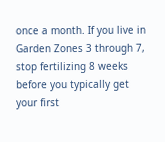once a month. If you live in Garden Zones 3 through 7, stop fertilizing 8 weeks before you typically get your first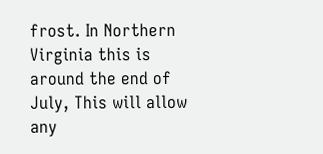frost. In Northern Virginia this is around the end of July, This will allow any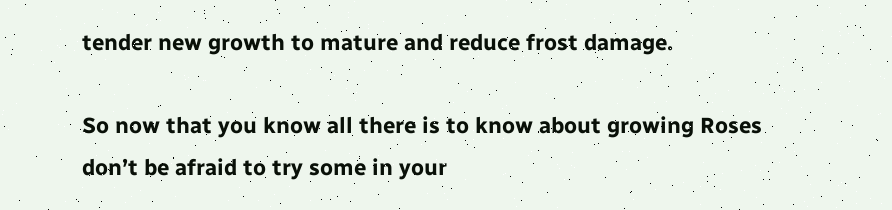tender new growth to mature and reduce frost damage.

So now that you know all there is to know about growing Roses don’t be afraid to try some in your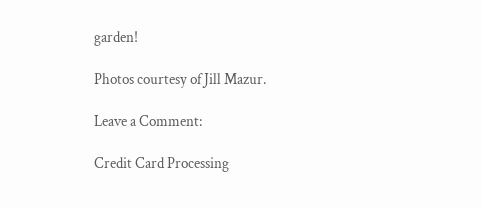garden!

Photos courtesy of Jill Mazur.

Leave a Comment:

Credit Card Processing